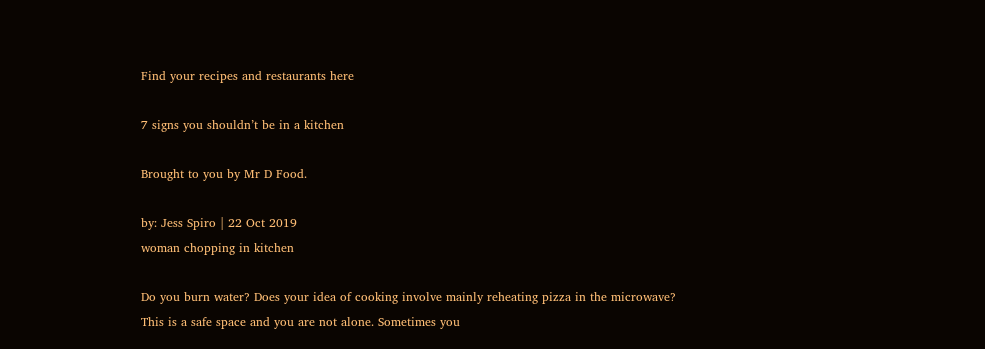Find your recipes and restaurants here

7 signs you shouldn’t be in a kitchen

Brought to you by Mr D Food.

by: Jess Spiro | 22 Oct 2019
woman chopping in kitchen

Do you burn water? Does your idea of cooking involve mainly reheating pizza in the microwave? This is a safe space and you are not alone. Sometimes you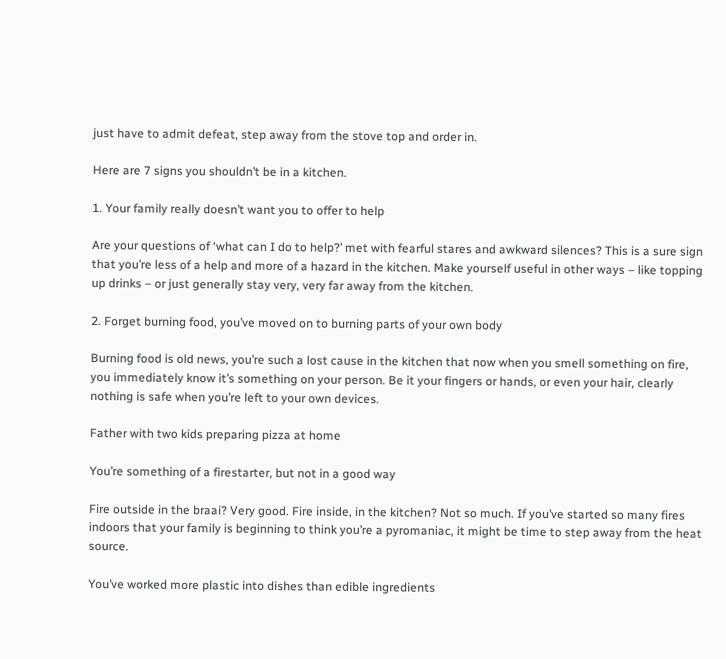just have to admit defeat, step away from the stove top and order in.

Here are 7 signs you shouldn’t be in a kitchen.

1. Your family really doesn’t want you to offer to help

Are your questions of ‘what can I do to help?’ met with fearful stares and awkward silences? This is a sure sign that you’re less of a help and more of a hazard in the kitchen. Make yourself useful in other ways – like topping up drinks – or just generally stay very, very far away from the kitchen.

2. Forget burning food, you’ve moved on to burning parts of your own body

Burning food is old news, you’re such a lost cause in the kitchen that now when you smell something on fire, you immediately know it’s something on your person. Be it your fingers or hands, or even your hair, clearly nothing is safe when you’re left to your own devices.

Father with two kids preparing pizza at home

You’re something of a firestarter, but not in a good way

Fire outside in the braai? Very good. Fire inside, in the kitchen? Not so much. If you’ve started so many fires indoors that your family is beginning to think you’re a pyromaniac, it might be time to step away from the heat source.

You’ve worked more plastic into dishes than edible ingredients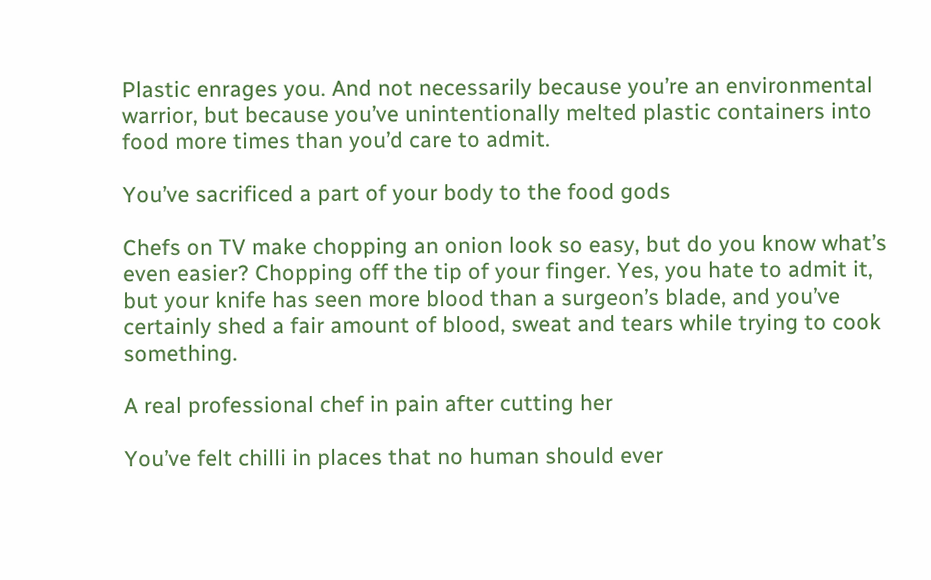Plastic enrages you. And not necessarily because you’re an environmental warrior, but because you’ve unintentionally melted plastic containers into food more times than you’d care to admit.

You’ve sacrificed a part of your body to the food gods

Chefs on TV make chopping an onion look so easy, but do you know what’s even easier? Chopping off the tip of your finger. Yes, you hate to admit it, but your knife has seen more blood than a surgeon’s blade, and you’ve certainly shed a fair amount of blood, sweat and tears while trying to cook something.

A real professional chef in pain after cutting her

You’ve felt chilli in places that no human should ever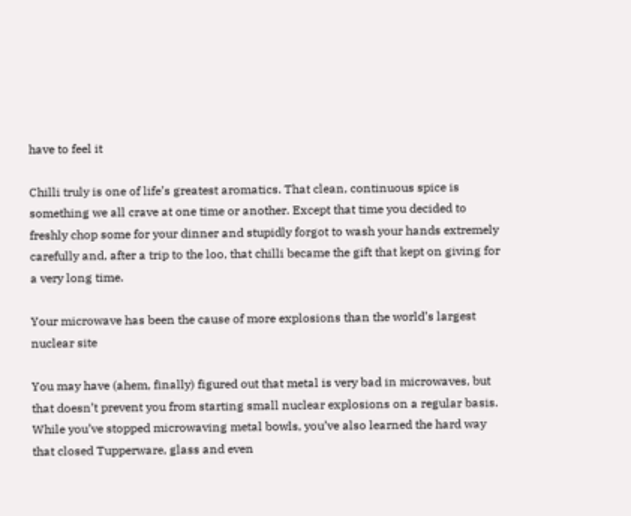have to feel it

Chilli truly is one of life’s greatest aromatics. That clean, continuous spice is something we all crave at one time or another. Except that time you decided to freshly chop some for your dinner and stupidly forgot to wash your hands extremely carefully and, after a trip to the loo, that chilli became the gift that kept on giving for a very long time.

Your microwave has been the cause of more explosions than the world’s largest nuclear site

You may have (ahem, finally) figured out that metal is very bad in microwaves, but that doesn’t prevent you from starting small nuclear explosions on a regular basis. While you’ve stopped microwaving metal bowls, you’ve also learned the hard way that closed Tupperware, glass and even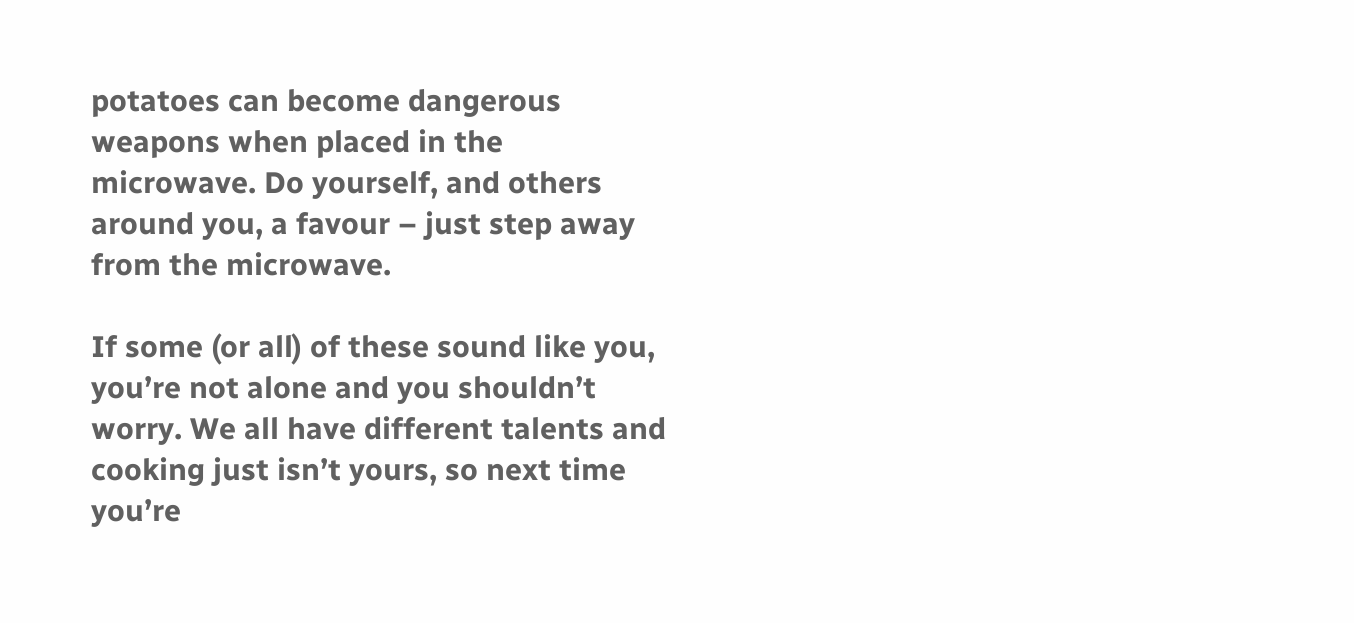potatoes can become dangerous weapons when placed in the microwave. Do yourself, and others around you, a favour – just step away from the microwave.

If some (or all) of these sound like you, you’re not alone and you shouldn’t worry. We all have different talents and cooking just isn’t yours, so next time you’re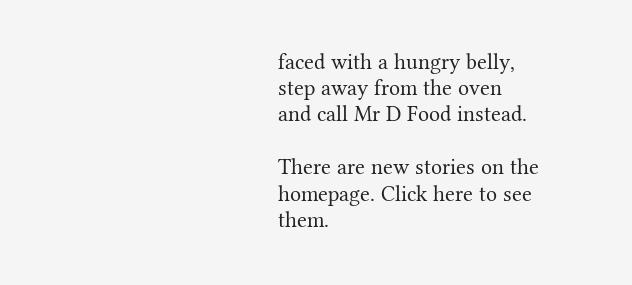faced with a hungry belly, step away from the oven and call Mr D Food instead.

There are new stories on the homepage. Click here to see them.